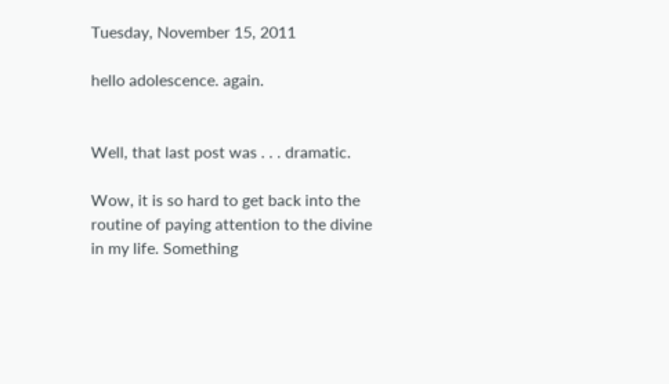Tuesday, November 15, 2011

hello adolescence. again.


Well, that last post was . . . dramatic.

Wow, it is so hard to get back into the routine of paying attention to the divine in my life. Something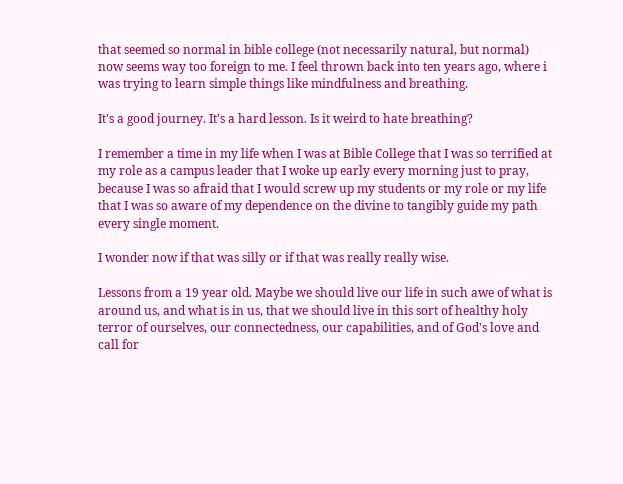that seemed so normal in bible college (not necessarily natural, but normal) now seems way too foreign to me. I feel thrown back into ten years ago, where i was trying to learn simple things like mindfulness and breathing.

It's a good journey. It's a hard lesson. Is it weird to hate breathing?

I remember a time in my life when I was at Bible College that I was so terrified at my role as a campus leader that I woke up early every morning just to pray, because I was so afraid that I would screw up my students or my role or my life that I was so aware of my dependence on the divine to tangibly guide my path every single moment.

I wonder now if that was silly or if that was really really wise.

Lessons from a 19 year old. Maybe we should live our life in such awe of what is around us, and what is in us, that we should live in this sort of healthy holy terror of ourselves, our connectedness, our capabilities, and of God's love and call for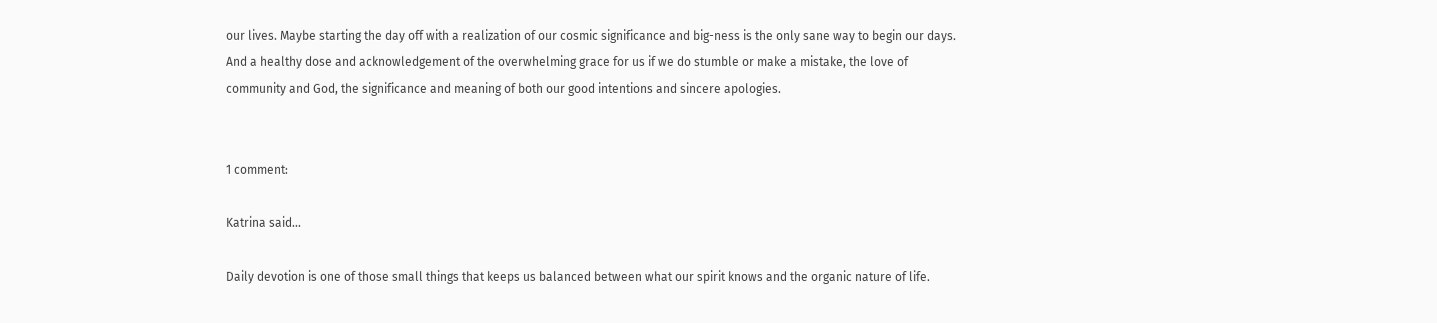our lives. Maybe starting the day off with a realization of our cosmic significance and big-ness is the only sane way to begin our days. And a healthy dose and acknowledgement of the overwhelming grace for us if we do stumble or make a mistake, the love of community and God, the significance and meaning of both our good intentions and sincere apologies.


1 comment:

Katrina said...

Daily devotion is one of those small things that keeps us balanced between what our spirit knows and the organic nature of life.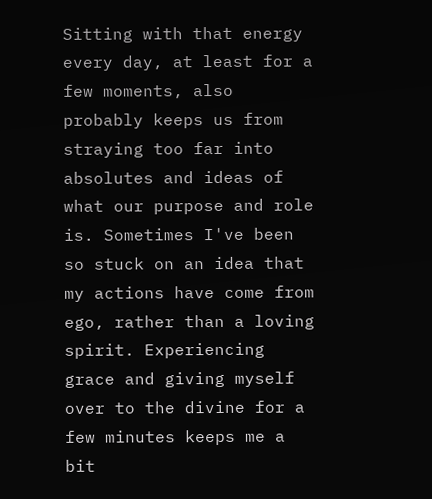Sitting with that energy every day, at least for a few moments, also probably keeps us from straying too far into absolutes and ideas of what our purpose and role is. Sometimes I've been so stuck on an idea that my actions have come from ego, rather than a loving spirit. Experiencing grace and giving myself over to the divine for a few minutes keeps me a bit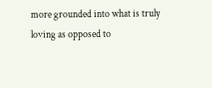more grounded into what is truly loving as opposed to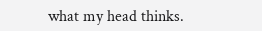what my head thinks.